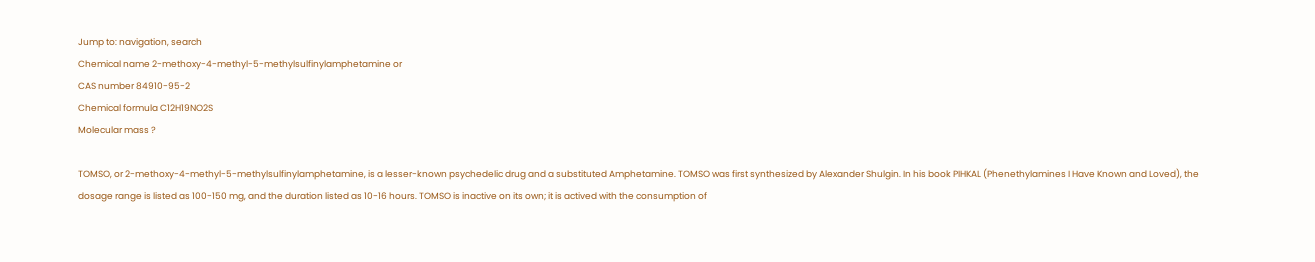Jump to: navigation, search
Chemical name 2-methoxy-4-methyl-5-methylsulfinylamphetamine or
CAS number 84910-95-2
Chemical formula C12H19NO2S
Molecular mass ?

TOMSO, or 2-methoxy-4-methyl-5-methylsulfinylamphetamine, is a lesser-known psychedelic drug and a substituted Amphetamine. TOMSO was first synthesized by Alexander Shulgin. In his book PIHKAL (Phenethylamines I Have Known and Loved), the dosage range is listed as 100-150 mg, and the duration listed as 10-16 hours. TOMSO is inactive on its own; it is actived with the consumption of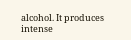alcohol. It produces intense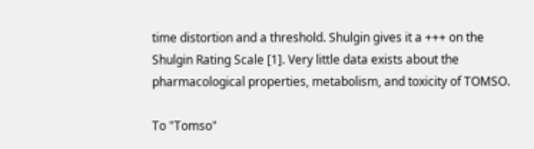time distortion and a threshold. Shulgin gives it a +++ on the Shulgin Rating Scale [1]. Very little data exists about the pharmacological properties, metabolism, and toxicity of TOMSO.

To "Tomso"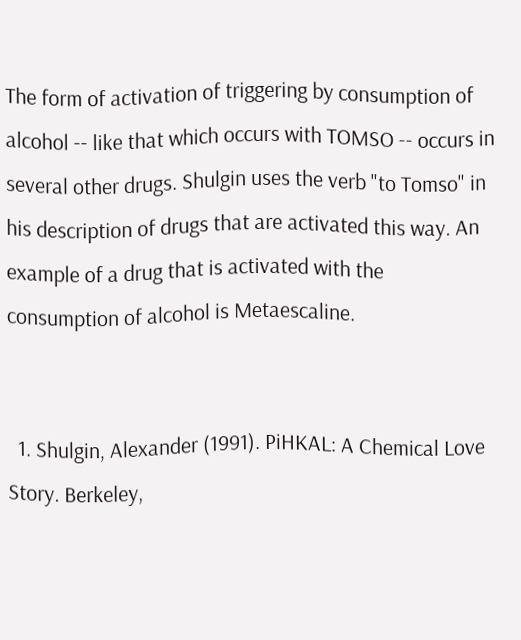The form of activation of triggering by consumption of alcohol -- like that which occurs with TOMSO -- occurs in several other drugs. Shulgin uses the verb "to Tomso" in his description of drugs that are activated this way. An example of a drug that is activated with the consumption of alcohol is Metaescaline.


  1. Shulgin, Alexander (1991). PiHKAL: A Chemical Love Story. Berkeley,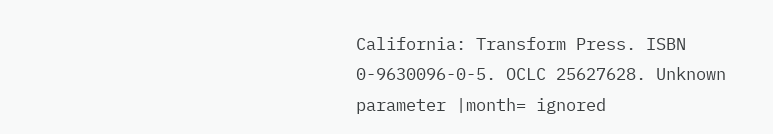California: Transform Press. ISBN 0-9630096-0-5. OCLC 25627628. Unknown parameter |month= ignored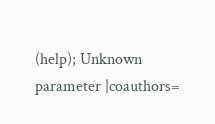(help); Unknown parameter |coauthors=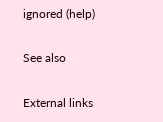ignored (help)

See also

External links